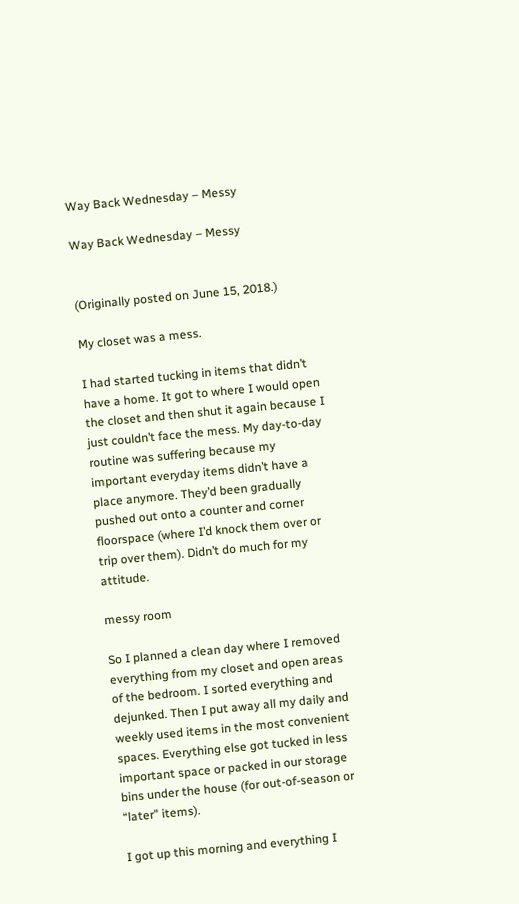Way Back Wednesday – Messy

Way Back Wednesday – Messy


(Originally posted on June 15, 2018.)

My closet was a mess.

I had started tucking in items that didn’t have a home. It got to where I would open the closet and then shut it again because I just couldn’t face the mess. My day-to-day routine was suffering because my important everyday items didn’t have a place anymore. They’d been gradually pushed out onto a counter and corner floorspace (where I’d knock them over or trip over them). Didn’t do much for my attitude.

messy room

So I planned a clean day where I removed everything from my closet and open areas of the bedroom. I sorted everything and dejunked. Then I put away all my daily and weekly used items in the most convenient spaces. Everything else got tucked in less important space or packed in our storage bins under the house (for out-of-season or “later” items).

I got up this morning and everything I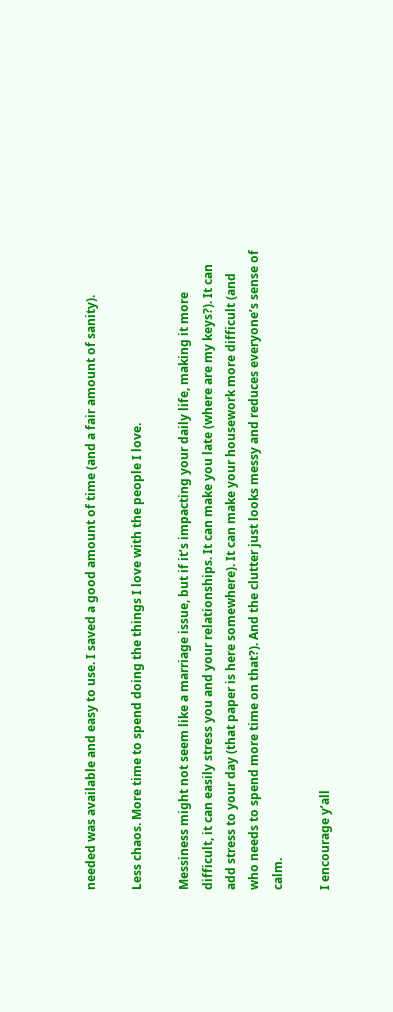needed was available and easy to use. I saved a good amount of time (and a fair amount of sanity).

Less chaos. More time to spend doing the things I love with the people I love.

Messiness might not seem like a marriage issue, but if it’s impacting your daily life, making it more difficult, it can easily stress you and your relationships. It can make you late (where are my keys?). It can add stress to your day (that paper is here somewhere). It can make your housework more difficult (and who needs to spend more time on that?). And the clutter just looks messy and reduces everyone’s sense of calm.

I encourage y’all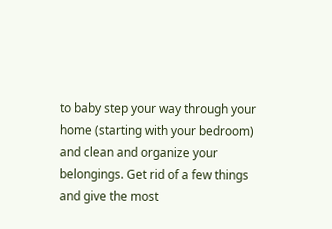to baby step your way through your home (starting with your bedroom) and clean and organize your belongings. Get rid of a few things and give the most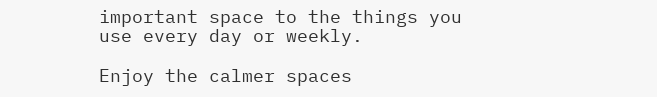important space to the things you use every day or weekly.

Enjoy the calmer spaces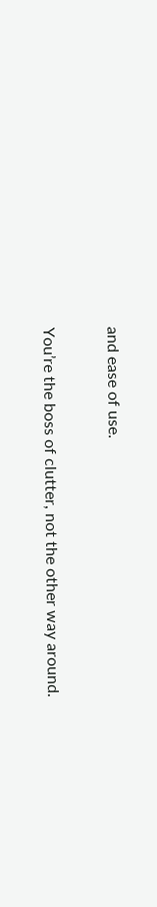and ease of use.

You’re the boss of clutter, not the other way around.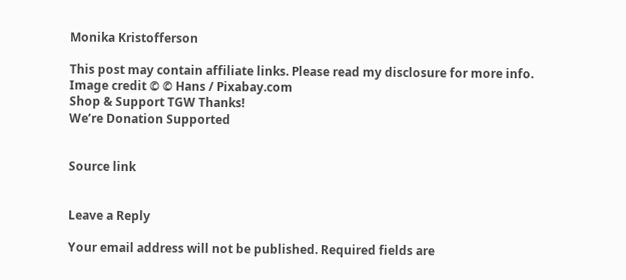Monika Kristofferson

This post may contain affiliate links. Please read my disclosure for more info.
Image credit © © Hans / Pixabay.com
Shop & Support TGW Thanks!
We’re Donation Supported


Source link


Leave a Reply

Your email address will not be published. Required fields are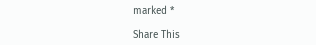marked *

Share This